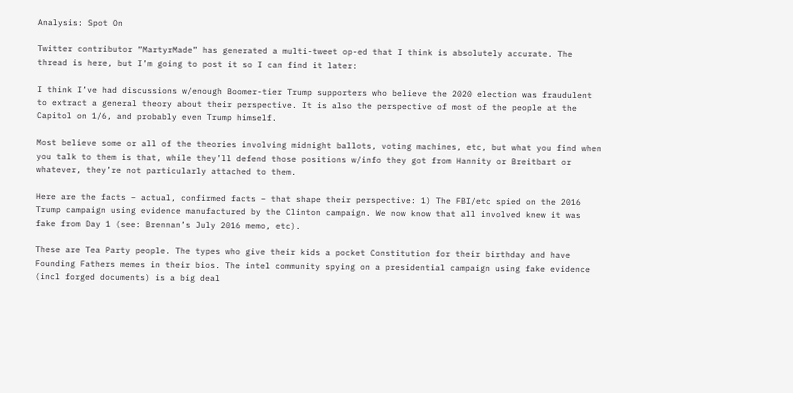Analysis: Spot On

Twitter contributor “MartyrMade” has generated a multi-tweet op-ed that I think is absolutely accurate. The thread is here, but I’m going to post it so I can find it later:

I think I’ve had discussions w/enough Boomer-tier Trump supporters who believe the 2020 election was fraudulent to extract a general theory about their perspective. It is also the perspective of most of the people at the Capitol on 1/6, and probably even Trump himself.

Most believe some or all of the theories involving midnight ballots, voting machines, etc, but what you find when you talk to them is that, while they’ll defend those positions w/info they got from Hannity or Breitbart or whatever, they’re not particularly attached to them.

Here are the facts – actual, confirmed facts – that shape their perspective: 1) The FBI/etc spied on the 2016 Trump campaign using evidence manufactured by the Clinton campaign. We now know that all involved knew it was fake from Day 1 (see: Brennan’s July 2016 memo, etc).

These are Tea Party people. The types who give their kids a pocket Constitution for their birthday and have Founding Fathers memes in their bios. The intel community spying on a presidential campaign using fake evidence (incl forged documents) is a big deal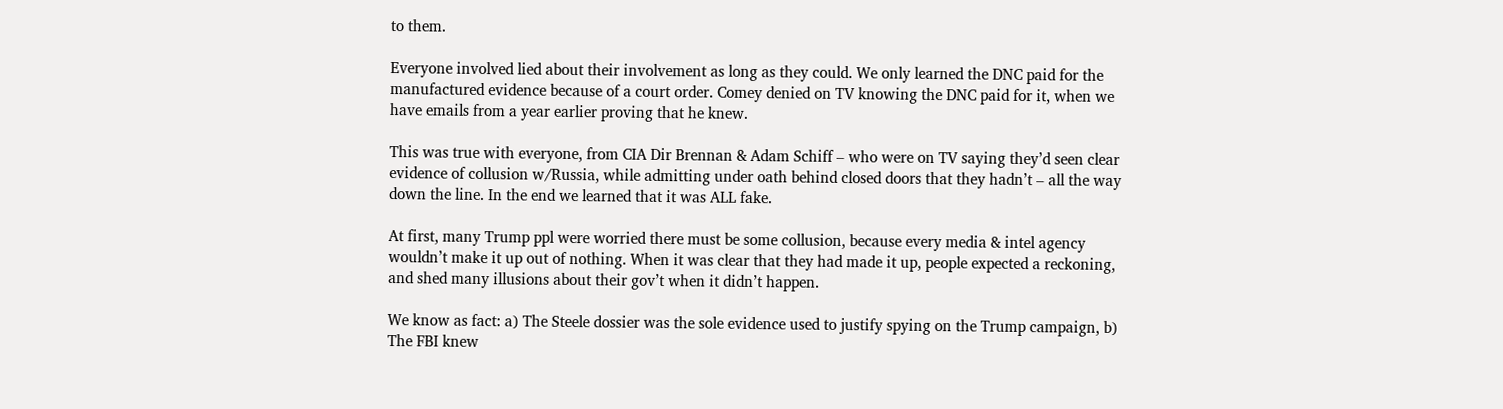to them.

Everyone involved lied about their involvement as long as they could. We only learned the DNC paid for the manufactured evidence because of a court order. Comey denied on TV knowing the DNC paid for it, when we have emails from a year earlier proving that he knew.

This was true with everyone, from CIA Dir Brennan & Adam Schiff – who were on TV saying they’d seen clear evidence of collusion w/Russia, while admitting under oath behind closed doors that they hadn’t – all the way down the line. In the end we learned that it was ALL fake.

At first, many Trump ppl were worried there must be some collusion, because every media & intel agency wouldn’t make it up out of nothing. When it was clear that they had made it up, people expected a reckoning, and shed many illusions about their gov’t when it didn’t happen.

We know as fact: a) The Steele dossier was the sole evidence used to justify spying on the Trump campaign, b) The FBI knew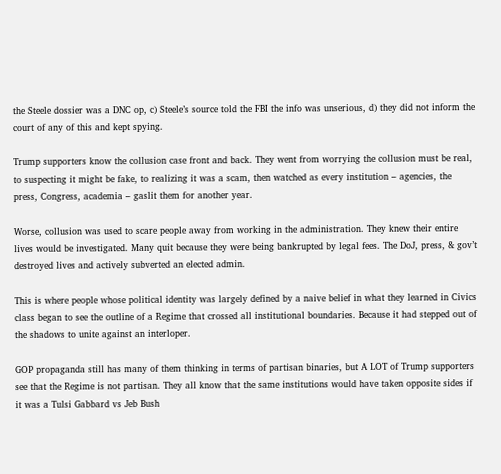the Steele dossier was a DNC op, c) Steele’s source told the FBI the info was unserious, d) they did not inform the court of any of this and kept spying.

Trump supporters know the collusion case front and back. They went from worrying the collusion must be real, to suspecting it might be fake, to realizing it was a scam, then watched as every institution – agencies, the press, Congress, academia – gaslit them for another year.

Worse, collusion was used to scare people away from working in the administration. They knew their entire lives would be investigated. Many quit because they were being bankrupted by legal fees. The DoJ, press, & gov’t destroyed lives and actively subverted an elected admin.

This is where people whose political identity was largely defined by a naive belief in what they learned in Civics class began to see the outline of a Regime that crossed all institutional boundaries. Because it had stepped out of the shadows to unite against an interloper.

GOP propaganda still has many of them thinking in terms of partisan binaries, but A LOT of Trump supporters see that the Regime is not partisan. They all know that the same institutions would have taken opposite sides if it was a Tulsi Gabbard vs Jeb Bush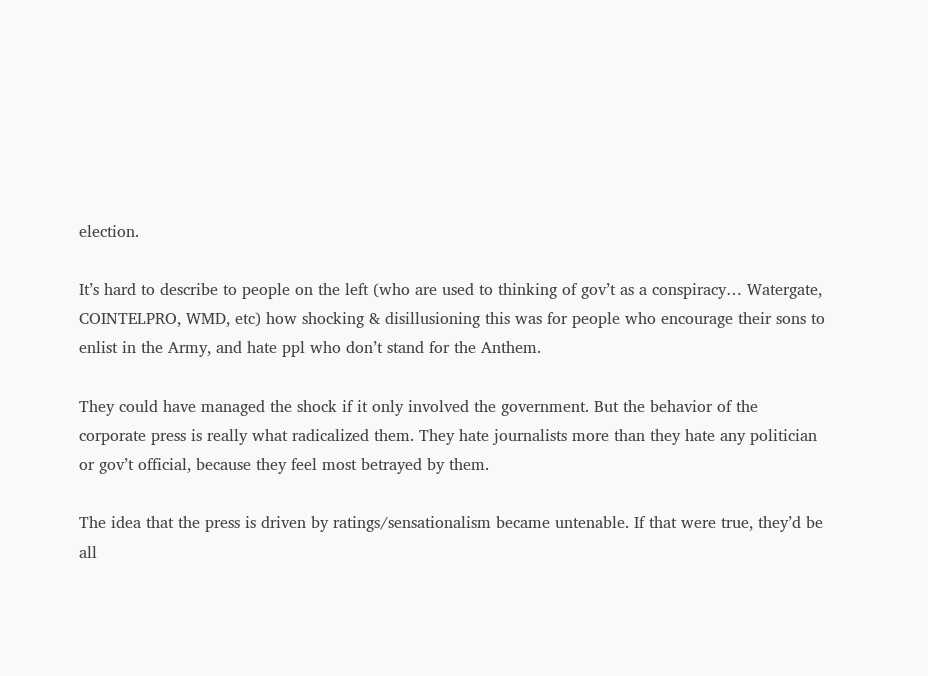election.

It’s hard to describe to people on the left (who are used to thinking of gov’t as a conspiracy… Watergate, COINTELPRO, WMD, etc) how shocking & disillusioning this was for people who encourage their sons to enlist in the Army, and hate ppl who don’t stand for the Anthem.

They could have managed the shock if it only involved the government. But the behavior of the corporate press is really what radicalized them. They hate journalists more than they hate any politician or gov’t official, because they feel most betrayed by them.

The idea that the press is driven by ratings/sensationalism became untenable. If that were true, they’d be all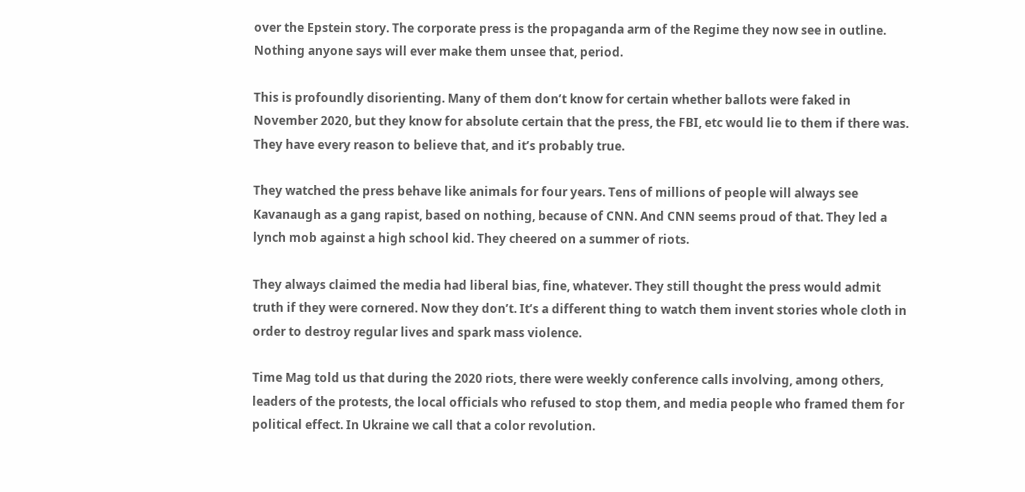over the Epstein story. The corporate press is the propaganda arm of the Regime they now see in outline. Nothing anyone says will ever make them unsee that, period.

This is profoundly disorienting. Many of them don’t know for certain whether ballots were faked in November 2020, but they know for absolute certain that the press, the FBI, etc would lie to them if there was. They have every reason to believe that, and it’s probably true.

They watched the press behave like animals for four years. Tens of millions of people will always see Kavanaugh as a gang rapist, based on nothing, because of CNN. And CNN seems proud of that. They led a lynch mob against a high school kid. They cheered on a summer of riots.

They always claimed the media had liberal bias, fine, whatever. They still thought the press would admit truth if they were cornered. Now they don’t. It’s a different thing to watch them invent stories whole cloth in order to destroy regular lives and spark mass violence.

Time Mag told us that during the 2020 riots, there were weekly conference calls involving, among others, leaders of the protests, the local officials who refused to stop them, and media people who framed them for political effect. In Ukraine we call that a color revolution.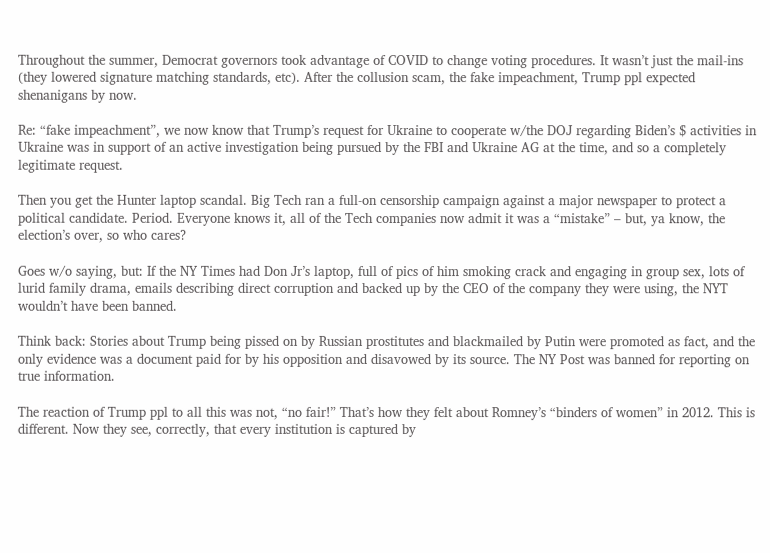Throughout the summer, Democrat governors took advantage of COVID to change voting procedures. It wasn’t just the mail-ins (they lowered signature matching standards, etc). After the collusion scam, the fake impeachment, Trump ppl expected shenanigans by now.

Re: “fake impeachment”, we now know that Trump’s request for Ukraine to cooperate w/the DOJ regarding Biden’s $ activities in Ukraine was in support of an active investigation being pursued by the FBI and Ukraine AG at the time, and so a completely legitimate request.

Then you get the Hunter laptop scandal. Big Tech ran a full-on censorship campaign against a major newspaper to protect a political candidate. Period. Everyone knows it, all of the Tech companies now admit it was a “mistake” – but, ya know, the election’s over, so who cares?

Goes w/o saying, but: If the NY Times had Don Jr’s laptop, full of pics of him smoking crack and engaging in group sex, lots of lurid family drama, emails describing direct corruption and backed up by the CEO of the company they were using, the NYT wouldn’t have been banned.

Think back: Stories about Trump being pissed on by Russian prostitutes and blackmailed by Putin were promoted as fact, and the only evidence was a document paid for by his opposition and disavowed by its source. The NY Post was banned for reporting on true information.

The reaction of Trump ppl to all this was not, “no fair!” That’s how they felt about Romney’s “binders of women” in 2012. This is different. Now they see, correctly, that every institution is captured by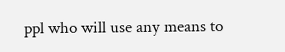ppl who will use any means to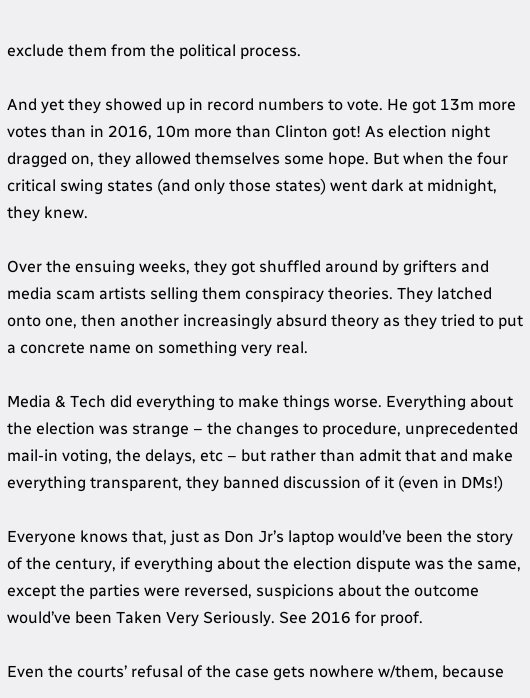exclude them from the political process.

And yet they showed up in record numbers to vote. He got 13m more votes than in 2016, 10m more than Clinton got! As election night dragged on, they allowed themselves some hope. But when the four critical swing states (and only those states) went dark at midnight, they knew.

Over the ensuing weeks, they got shuffled around by grifters and media scam artists selling them conspiracy theories. They latched onto one, then another increasingly absurd theory as they tried to put a concrete name on something very real.

Media & Tech did everything to make things worse. Everything about the election was strange – the changes to procedure, unprecedented mail-in voting, the delays, etc – but rather than admit that and make everything transparent, they banned discussion of it (even in DMs!)

Everyone knows that, just as Don Jr’s laptop would’ve been the story of the century, if everything about the election dispute was the same, except the parties were reversed, suspicions about the outcome would’ve been Taken Very Seriously. See 2016 for proof.

Even the courts’ refusal of the case gets nowhere w/them, because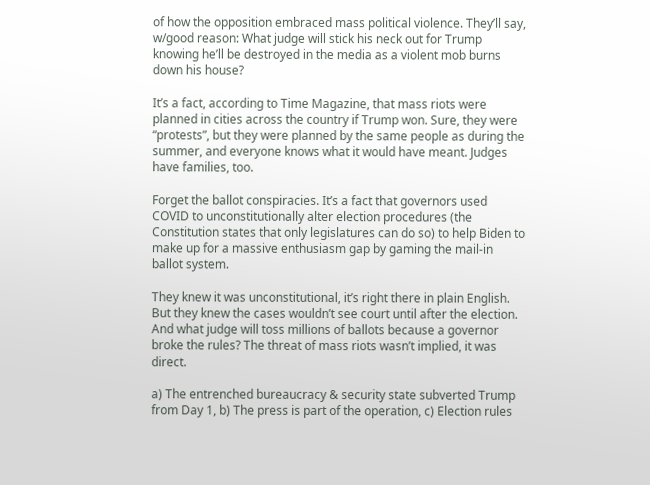of how the opposition embraced mass political violence. They’ll say, w/good reason: What judge will stick his neck out for Trump knowing he’ll be destroyed in the media as a violent mob burns down his house?

It’s a fact, according to Time Magazine, that mass riots were planned in cities across the country if Trump won. Sure, they were “protests”, but they were planned by the same people as during the summer, and everyone knows what it would have meant. Judges have families, too.

Forget the ballot conspiracies. It’s a fact that governors used COVID to unconstitutionally alter election procedures (the Constitution states that only legislatures can do so) to help Biden to make up for a massive enthusiasm gap by gaming the mail-in ballot system.

They knew it was unconstitutional, it’s right there in plain English. But they knew the cases wouldn’t see court until after the election. And what judge will toss millions of ballots because a governor broke the rules? The threat of mass riots wasn’t implied, it was direct.

a) The entrenched bureaucracy & security state subverted Trump from Day 1, b) The press is part of the operation, c) Election rules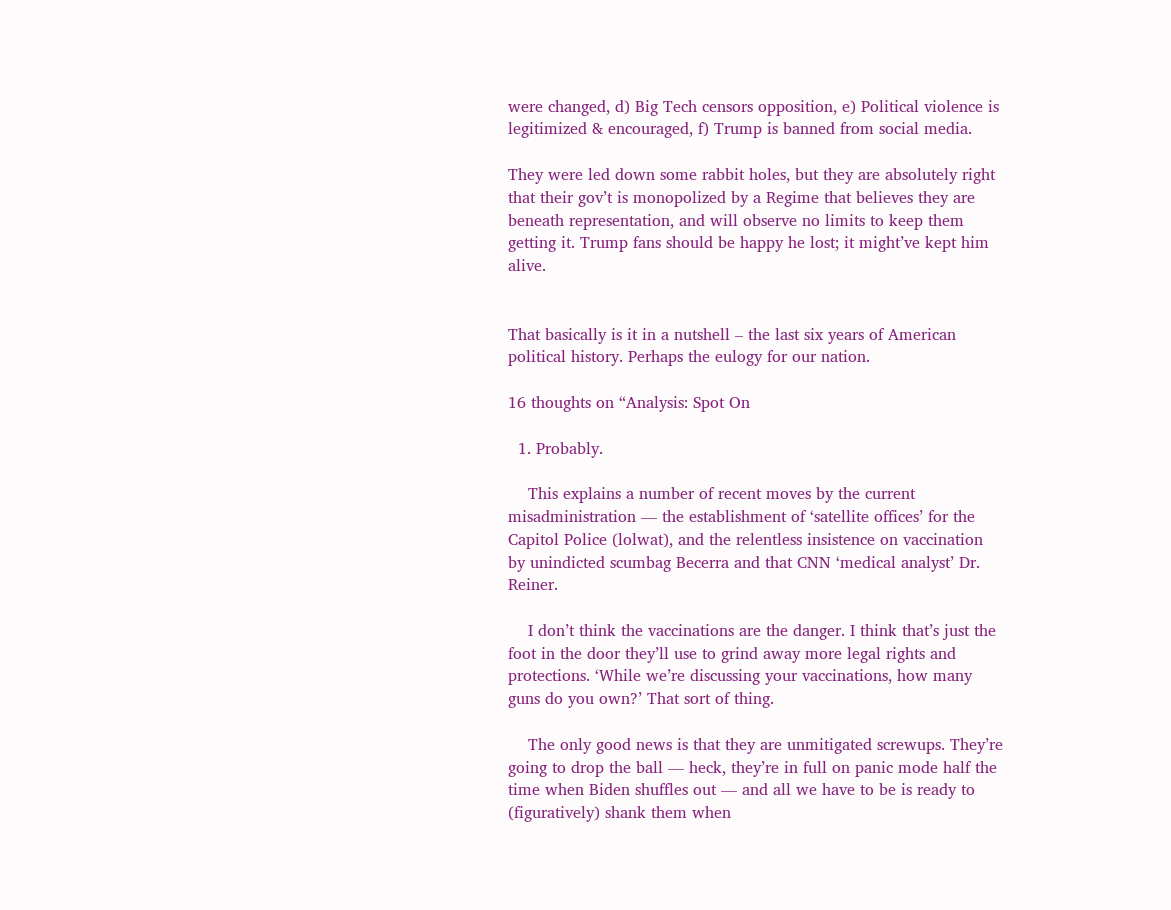were changed, d) Big Tech censors opposition, e) Political violence is legitimized & encouraged, f) Trump is banned from social media.

They were led down some rabbit holes, but they are absolutely right that their gov’t is monopolized by a Regime that believes they are beneath representation, and will observe no limits to keep them getting it. Trump fans should be happy he lost; it might’ve kept him alive.


That basically is it in a nutshell – the last six years of American political history. Perhaps the eulogy for our nation.

16 thoughts on “Analysis: Spot On

  1. Probably.

    This explains a number of recent moves by the current misadministration — the establishment of ‘satellite offices’ for the Capitol Police (lolwat), and the relentless insistence on vaccination by unindicted scumbag Becerra and that CNN ‘medical analyst’ Dr. Reiner.

    I don’t think the vaccinations are the danger. I think that’s just the foot in the door they’ll use to grind away more legal rights and protections. ‘While we’re discussing your vaccinations, how many guns do you own?’ That sort of thing.

    The only good news is that they are unmitigated screwups. They’re going to drop the ball — heck, they’re in full on panic mode half the time when Biden shuffles out — and all we have to be is ready to (figuratively) shank them when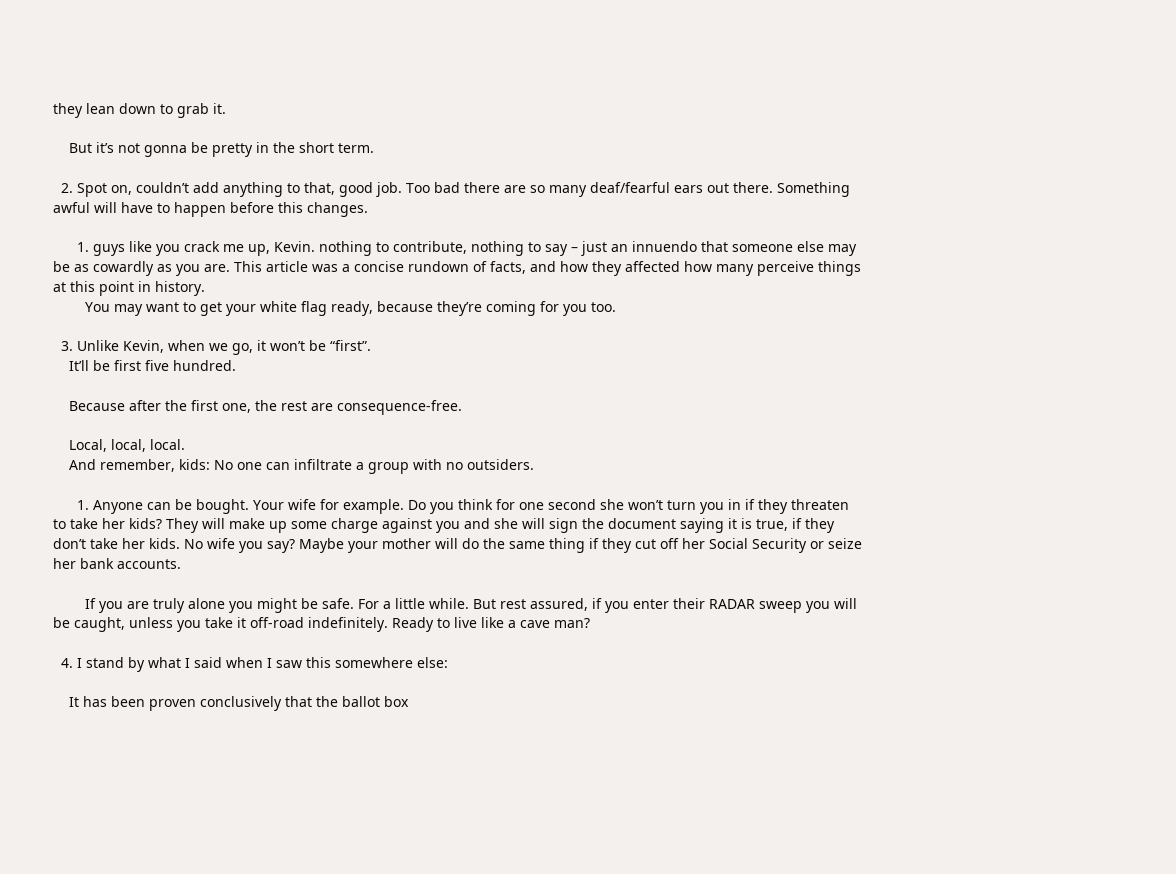they lean down to grab it.

    But it’s not gonna be pretty in the short term.

  2. Spot on, couldn’t add anything to that, good job. Too bad there are so many deaf/fearful ears out there. Something awful will have to happen before this changes.

      1. guys like you crack me up, Kevin. nothing to contribute, nothing to say – just an innuendo that someone else may be as cowardly as you are. This article was a concise rundown of facts, and how they affected how many perceive things at this point in history.
        You may want to get your white flag ready, because they’re coming for you too.

  3. Unlike Kevin, when we go, it won’t be “first”.
    It’ll be first five hundred.

    Because after the first one, the rest are consequence-free.

    Local, local, local.
    And remember, kids: No one can infiltrate a group with no outsiders.

      1. Anyone can be bought. Your wife for example. Do you think for one second she won’t turn you in if they threaten to take her kids? They will make up some charge against you and she will sign the document saying it is true, if they don’t take her kids. No wife you say? Maybe your mother will do the same thing if they cut off her Social Security or seize her bank accounts.

        If you are truly alone you might be safe. For a little while. But rest assured, if you enter their RADAR sweep you will be caught, unless you take it off-road indefinitely. Ready to live like a cave man?

  4. I stand by what I said when I saw this somewhere else:

    It has been proven conclusively that the ballot box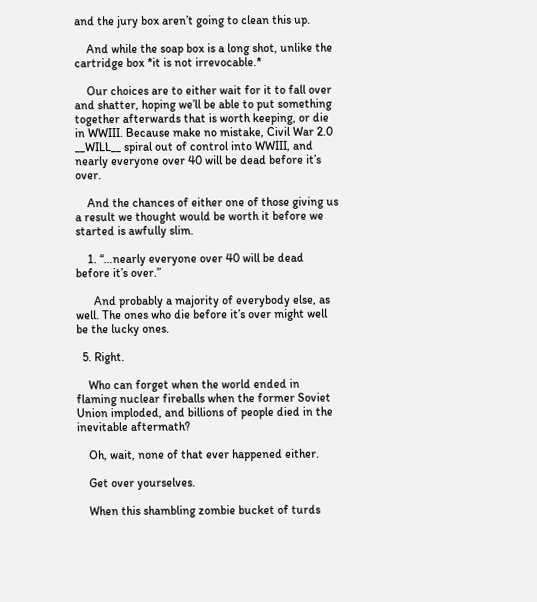and the jury box aren’t going to clean this up.

    And while the soap box is a long shot, unlike the cartridge box *it is not irrevocable.*

    Our choices are to either wait for it to fall over and shatter, hoping we’ll be able to put something together afterwards that is worth keeping, or die in WWIII. Because make no mistake, Civil War 2.0 __WILL__ spiral out of control into WWIII, and nearly everyone over 40 will be dead before it’s over.

    And the chances of either one of those giving us a result we thought would be worth it before we started is awfully slim.

    1. “…nearly everyone over 40 will be dead before it’s over.”

      And probably a majority of everybody else, as well. The ones who die before it’s over might well be the lucky ones.

  5. Right.

    Who can forget when the world ended in flaming nuclear fireballs when the former Soviet Union imploded, and billions of people died in the inevitable aftermath?

    Oh, wait, none of that ever happened either.

    Get over yourselves.

    When this shambling zombie bucket of turds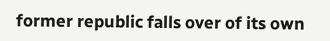former republic falls over of its own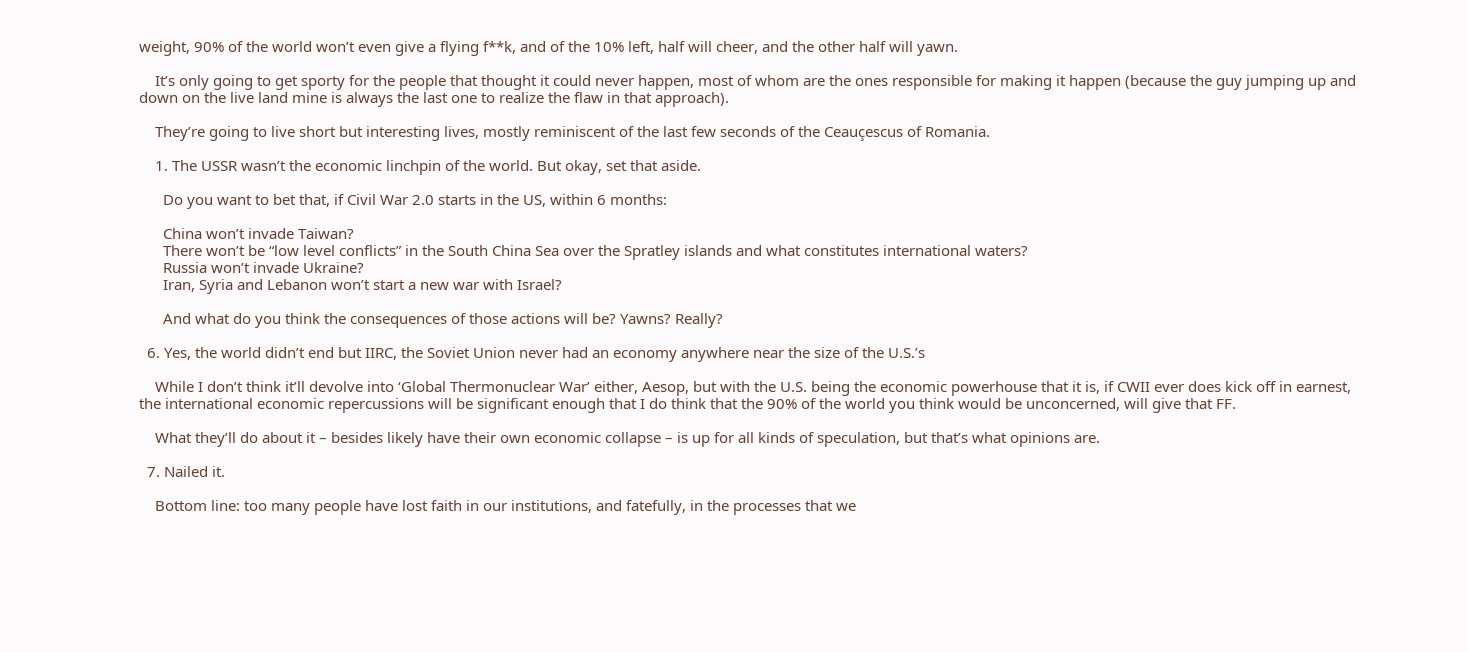weight, 90% of the world won’t even give a flying f**k, and of the 10% left, half will cheer, and the other half will yawn.

    It’s only going to get sporty for the people that thought it could never happen, most of whom are the ones responsible for making it happen (because the guy jumping up and down on the live land mine is always the last one to realize the flaw in that approach).

    They’re going to live short but interesting lives, mostly reminiscent of the last few seconds of the Ceauçescus of Romania.

    1. The USSR wasn’t the economic linchpin of the world. But okay, set that aside.

      Do you want to bet that, if Civil War 2.0 starts in the US, within 6 months:

      China won’t invade Taiwan?
      There won’t be “low level conflicts” in the South China Sea over the Spratley islands and what constitutes international waters?
      Russia won’t invade Ukraine?
      Iran, Syria and Lebanon won’t start a new war with Israel?

      And what do you think the consequences of those actions will be? Yawns? Really?

  6. Yes, the world didn’t end but IIRC, the Soviet Union never had an economy anywhere near the size of the U.S.’s

    While I don’t think it’ll devolve into ‘Global Thermonuclear War’ either, Aesop, but with the U.S. being the economic powerhouse that it is, if CWII ever does kick off in earnest, the international economic repercussions will be significant enough that I do think that the 90% of the world you think would be unconcerned, will give that FF.

    What they’ll do about it – besides likely have their own economic collapse – is up for all kinds of speculation, but that’s what opinions are.

  7. Nailed it.

    Bottom line: too many people have lost faith in our institutions, and fatefully, in the processes that we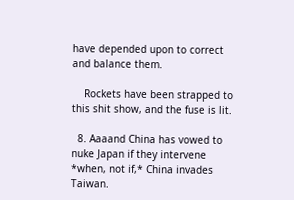have depended upon to correct and balance them.

    Rockets have been strapped to this shit show, and the fuse is lit.

  8. Aaaand China has vowed to nuke Japan if they intervene *when, not if,* China invades Taiwan.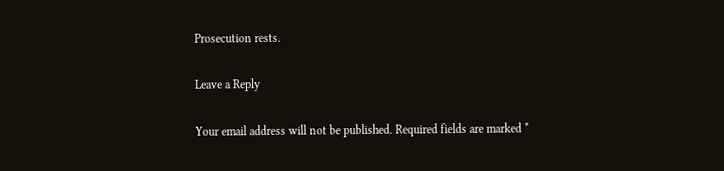Prosecution rests.

Leave a Reply

Your email address will not be published. Required fields are marked *